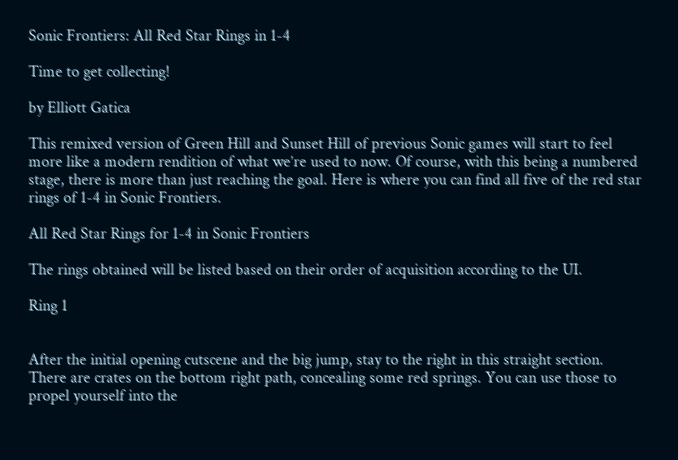Sonic Frontiers: All Red Star Rings in 1-4

Time to get collecting!

by Elliott Gatica

This remixed version of Green Hill and Sunset Hill of previous Sonic games will start to feel more like a modern rendition of what we’re used to now. Of course, with this being a numbered stage, there is more than just reaching the goal. Here is where you can find all five of the red star rings of 1-4 in Sonic Frontiers.

All Red Star Rings for 1-4 in Sonic Frontiers

The rings obtained will be listed based on their order of acquisition according to the UI.

Ring 1


After the initial opening cutscene and the big jump, stay to the right in this straight section. There are crates on the bottom right path, concealing some red springs. You can use those to propel yourself into the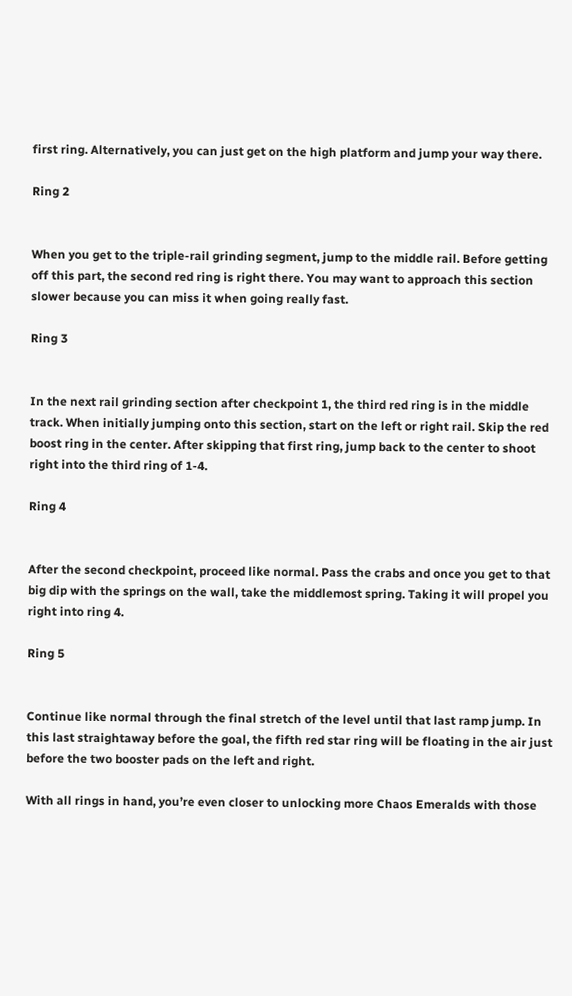first ring. Alternatively, you can just get on the high platform and jump your way there.

Ring 2


When you get to the triple-rail grinding segment, jump to the middle rail. Before getting off this part, the second red ring is right there. You may want to approach this section slower because you can miss it when going really fast.

Ring 3


In the next rail grinding section after checkpoint 1, the third red ring is in the middle track. When initially jumping onto this section, start on the left or right rail. Skip the red boost ring in the center. After skipping that first ring, jump back to the center to shoot right into the third ring of 1-4.

Ring 4


After the second checkpoint, proceed like normal. Pass the crabs and once you get to that big dip with the springs on the wall, take the middlemost spring. Taking it will propel you right into ring 4.

Ring 5


Continue like normal through the final stretch of the level until that last ramp jump. In this last straightaway before the goal, the fifth red star ring will be floating in the air just before the two booster pads on the left and right.

With all rings in hand, you’re even closer to unlocking more Chaos Emeralds with those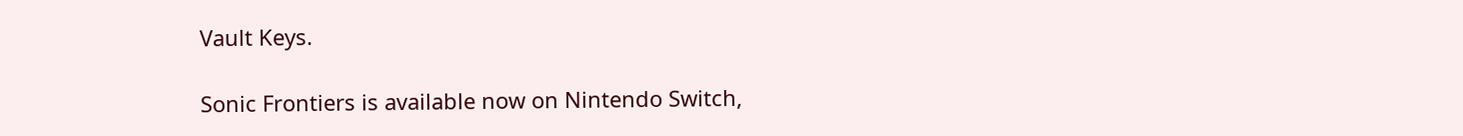Vault Keys.

Sonic Frontiers is available now on Nintendo Switch,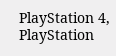PlayStation 4, PlayStation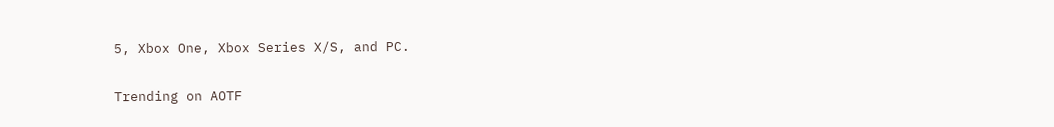5, Xbox One, Xbox Series X/S, and PC.

Trending on AOTF